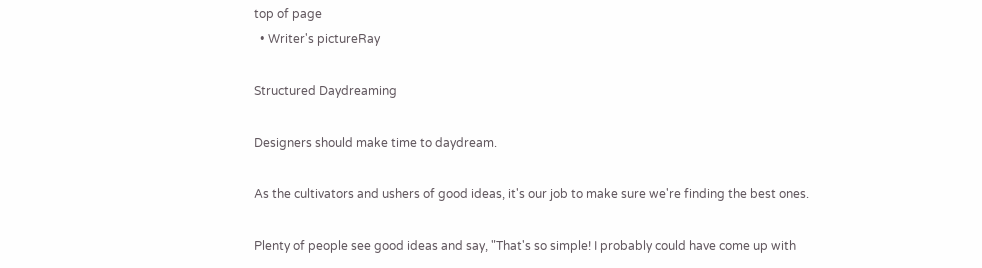top of page
  • Writer's pictureRay

Structured Daydreaming

Designers should make time to daydream.

As the cultivators and ushers of good ideas, it's our job to make sure we're finding the best ones.

Plenty of people see good ideas and say, "That's so simple! I probably could have come up with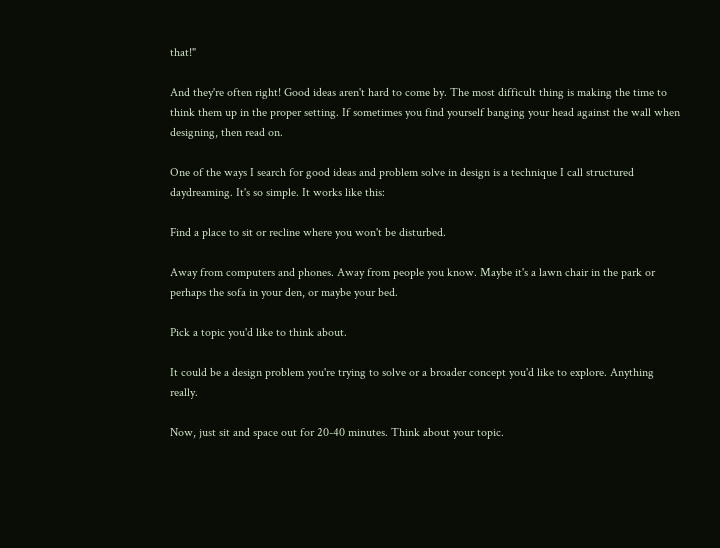that!"

And they're often right! Good ideas aren't hard to come by. The most difficult thing is making the time to think them up in the proper setting. If sometimes you find yourself banging your head against the wall when designing, then read on.

One of the ways I search for good ideas and problem solve in design is a technique I call structured daydreaming. It's so simple. It works like this:

Find a place to sit or recline where you won't be disturbed.

Away from computers and phones. Away from people you know. Maybe it's a lawn chair in the park or perhaps the sofa in your den, or maybe your bed.

Pick a topic you'd like to think about.

It could be a design problem you're trying to solve or a broader concept you'd like to explore. Anything really.

Now, just sit and space out for 20-40 minutes. Think about your topic.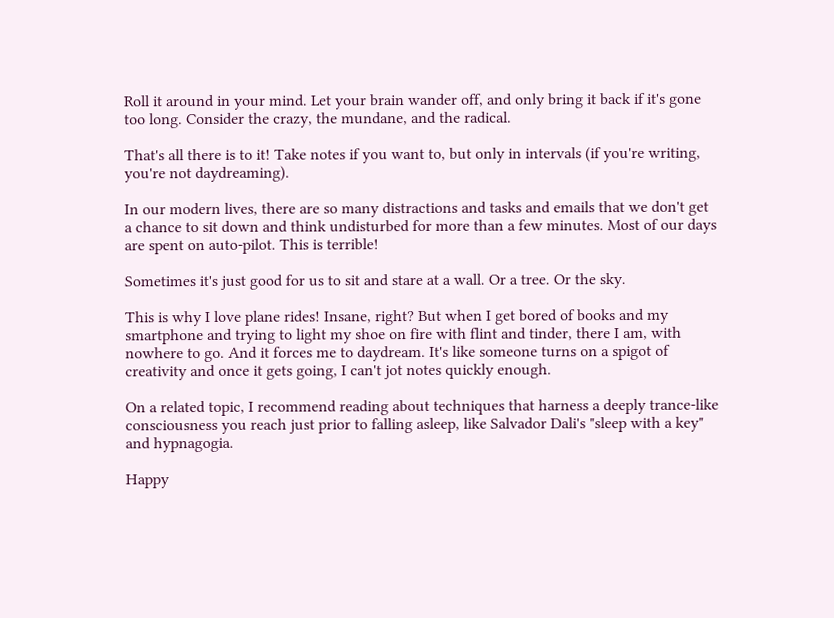Roll it around in your mind. Let your brain wander off, and only bring it back if it's gone too long. Consider the crazy, the mundane, and the radical.

That's all there is to it! Take notes if you want to, but only in intervals (if you're writing, you're not daydreaming).

In our modern lives, there are so many distractions and tasks and emails that we don't get a chance to sit down and think undisturbed for more than a few minutes. Most of our days are spent on auto-pilot. This is terrible!

Sometimes it's just good for us to sit and stare at a wall. Or a tree. Or the sky.

This is why I love plane rides! Insane, right? But when I get bored of books and my smartphone and trying to light my shoe on fire with flint and tinder, there I am, with nowhere to go. And it forces me to daydream. It's like someone turns on a spigot of creativity and once it gets going, I can't jot notes quickly enough.

On a related topic, I recommend reading about techniques that harness a deeply trance-like consciousness you reach just prior to falling asleep, like Salvador Dali's "sleep with a key" and hypnagogia.

Happy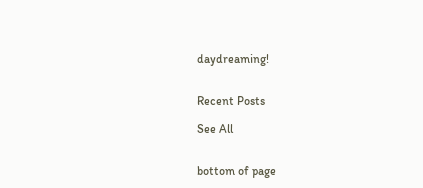daydreaming!


Recent Posts

See All


bottom of page